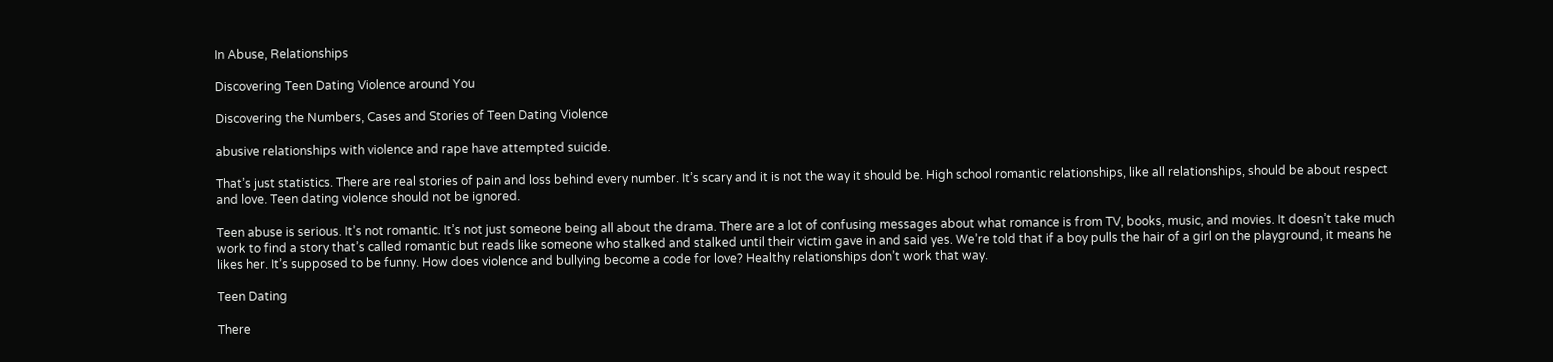In Abuse, Relationships

Discovering Teen Dating Violence around You

Discovering the Numbers, Cases and Stories of Teen Dating Violence

abusive relationships with violence and rape have attempted suicide.

That’s just statistics. There are real stories of pain and loss behind every number. It’s scary and it is not the way it should be. High school romantic relationships, like all relationships, should be about respect and love. Teen dating violence should not be ignored.

Teen abuse is serious. It’s not romantic. It’s not just someone being all about the drama. There are a lot of confusing messages about what romance is from TV, books, music, and movies. It doesn’t take much work to find a story that’s called romantic but reads like someone who stalked and stalked until their victim gave in and said yes. We’re told that if a boy pulls the hair of a girl on the playground, it means he likes her. It’s supposed to be funny. How does violence and bullying become a code for love? Healthy relationships don’t work that way.

Teen Dating

There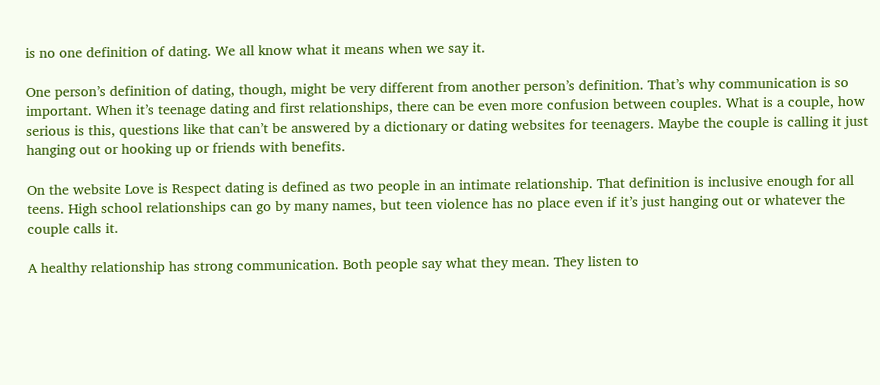is no one definition of dating. We all know what it means when we say it.

One person’s definition of dating, though, might be very different from another person’s definition. That’s why communication is so important. When it’s teenage dating and first relationships, there can be even more confusion between couples. What is a couple, how serious is this, questions like that can’t be answered by a dictionary or dating websites for teenagers. Maybe the couple is calling it just hanging out or hooking up or friends with benefits.

On the website Love is Respect dating is defined as two people in an intimate relationship. That definition is inclusive enough for all teens. High school relationships can go by many names, but teen violence has no place even if it’s just hanging out or whatever the couple calls it.

A healthy relationship has strong communication. Both people say what they mean. They listen to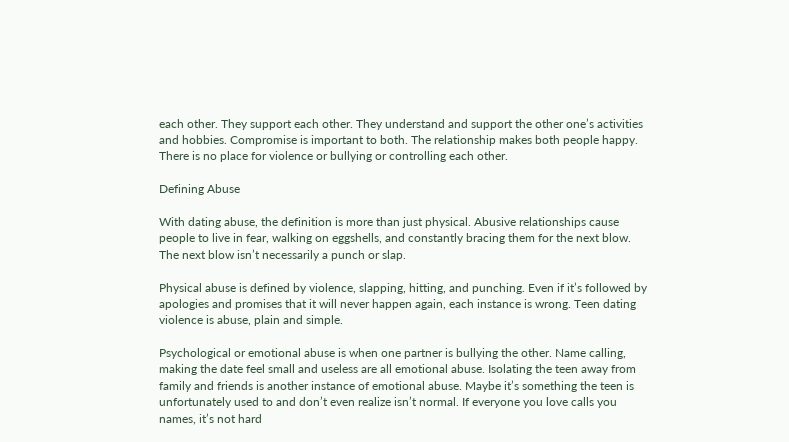each other. They support each other. They understand and support the other one’s activities and hobbies. Compromise is important to both. The relationship makes both people happy. There is no place for violence or bullying or controlling each other.

Defining Abuse

With dating abuse, the definition is more than just physical. Abusive relationships cause people to live in fear, walking on eggshells, and constantly bracing them for the next blow. The next blow isn’t necessarily a punch or slap.

Physical abuse is defined by violence, slapping, hitting, and punching. Even if it’s followed by apologies and promises that it will never happen again, each instance is wrong. Teen dating violence is abuse, plain and simple.

Psychological or emotional abuse is when one partner is bullying the other. Name calling, making the date feel small and useless are all emotional abuse. Isolating the teen away from family and friends is another instance of emotional abuse. Maybe it’s something the teen is unfortunately used to and don’t even realize isn’t normal. If everyone you love calls you names, it’s not hard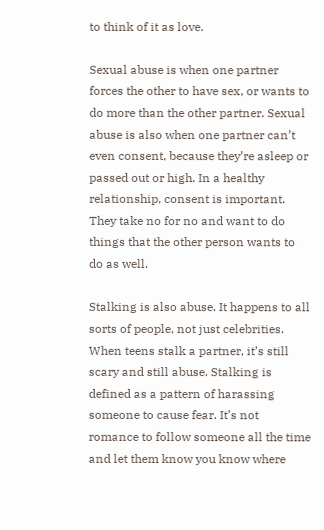to think of it as love.

Sexual abuse is when one partner forces the other to have sex, or wants to do more than the other partner. Sexual abuse is also when one partner can’t even consent, because they’re asleep or passed out or high. In a healthy relationship, consent is important. They take no for no and want to do things that the other person wants to do as well.

Stalking is also abuse. It happens to all sorts of people, not just celebrities. When teens stalk a partner, it’s still scary and still abuse. Stalking is defined as a pattern of harassing someone to cause fear. It’s not romance to follow someone all the time and let them know you know where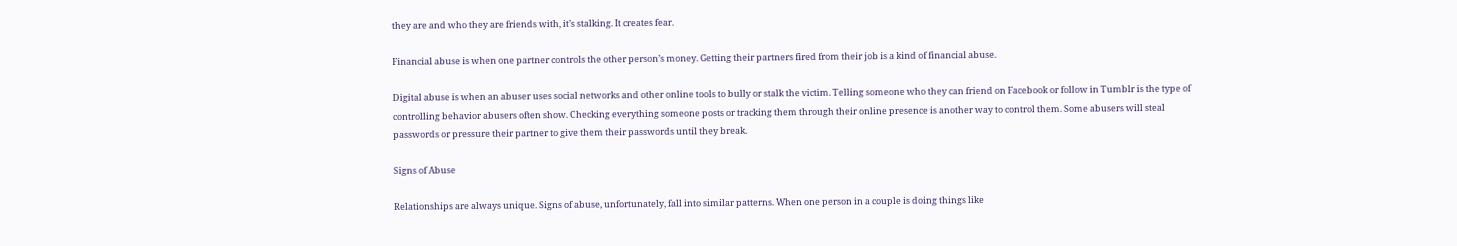they are and who they are friends with, it’s stalking. It creates fear.

Financial abuse is when one partner controls the other person’s money. Getting their partners fired from their job is a kind of financial abuse.

Digital abuse is when an abuser uses social networks and other online tools to bully or stalk the victim. Telling someone who they can friend on Facebook or follow in Tumblr is the type of controlling behavior abusers often show. Checking everything someone posts or tracking them through their online presence is another way to control them. Some abusers will steal passwords or pressure their partner to give them their passwords until they break.

Signs of Abuse

Relationships are always unique. Signs of abuse, unfortunately, fall into similar patterns. When one person in a couple is doing things like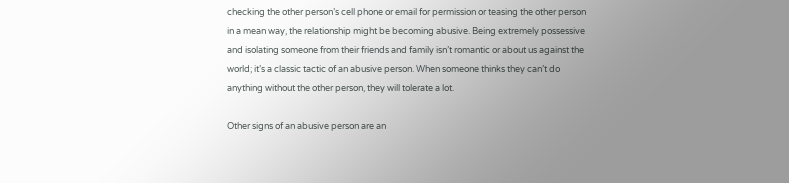checking the other person’s cell phone or email for permission or teasing the other person in a mean way, the relationship might be becoming abusive. Being extremely possessive and isolating someone from their friends and family isn’t romantic or about us against the world; it’s a classic tactic of an abusive person. When someone thinks they can’t do anything without the other person, they will tolerate a lot.

Other signs of an abusive person are an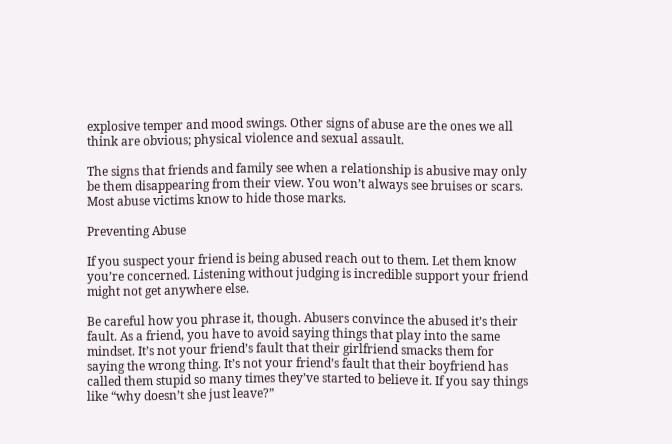explosive temper and mood swings. Other signs of abuse are the ones we all think are obvious; physical violence and sexual assault.

The signs that friends and family see when a relationship is abusive may only be them disappearing from their view. You won’t always see bruises or scars. Most abuse victims know to hide those marks.

Preventing Abuse

If you suspect your friend is being abused reach out to them. Let them know you’re concerned. Listening without judging is incredible support your friend might not get anywhere else.

Be careful how you phrase it, though. Abusers convince the abused it’s their fault. As a friend, you have to avoid saying things that play into the same mindset. It’s not your friend’s fault that their girlfriend smacks them for saying the wrong thing. It’s not your friend’s fault that their boyfriend has called them stupid so many times they’ve started to believe it. If you say things like “why doesn’t she just leave?”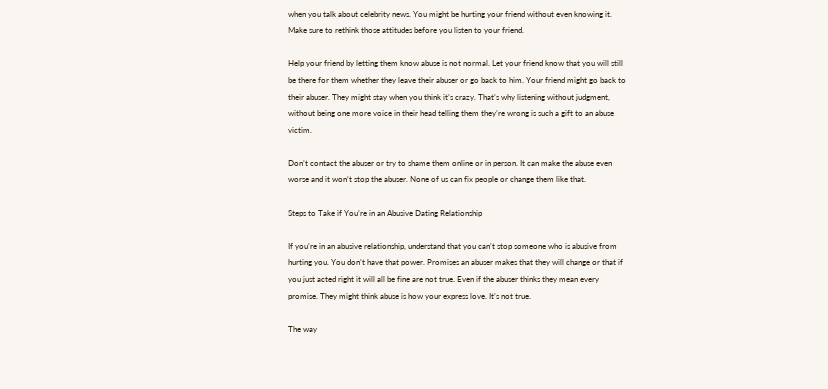when you talk about celebrity news. You might be hurting your friend without even knowing it. Make sure to rethink those attitudes before you listen to your friend.

Help your friend by letting them know abuse is not normal. Let your friend know that you will still be there for them whether they leave their abuser or go back to him. Your friend might go back to their abuser. They might stay when you think it’s crazy. That’s why listening without judgment, without being one more voice in their head telling them they’re wrong is such a gift to an abuse victim.

Don’t contact the abuser or try to shame them online or in person. It can make the abuse even worse and it won’t stop the abuser. None of us can fix people or change them like that.

Steps to Take if You’re in an Abusive Dating Relationship

If you’re in an abusive relationship, understand that you can’t stop someone who is abusive from hurting you. You don’t have that power. Promises an abuser makes that they will change or that if you just acted right it will all be fine are not true. Even if the abuser thinks they mean every promise. They might think abuse is how your express love. It’s not true.

The way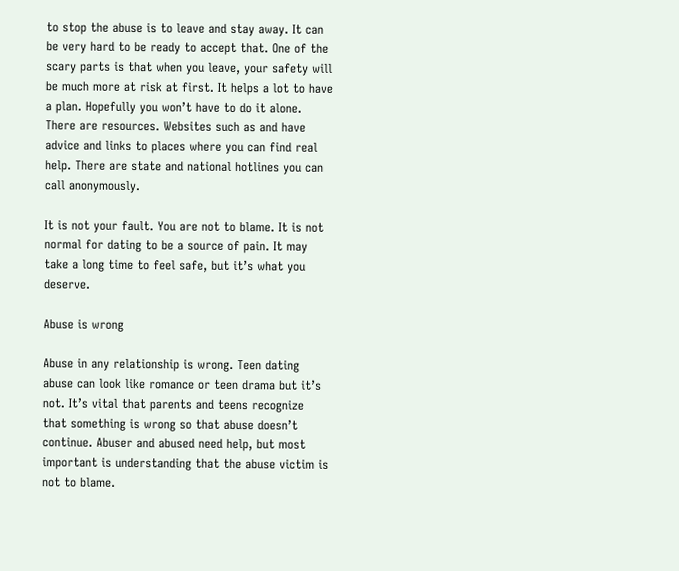to stop the abuse is to leave and stay away. It can be very hard to be ready to accept that. One of the scary parts is that when you leave, your safety will be much more at risk at first. It helps a lot to have a plan. Hopefully you won’t have to do it alone. There are resources. Websites such as and have advice and links to places where you can find real help. There are state and national hotlines you can call anonymously.

It is not your fault. You are not to blame. It is not normal for dating to be a source of pain. It may take a long time to feel safe, but it’s what you deserve.

Abuse is wrong

Abuse in any relationship is wrong. Teen dating abuse can look like romance or teen drama but it’s not. It’s vital that parents and teens recognize that something is wrong so that abuse doesn’t continue. Abuser and abused need help, but most important is understanding that the abuse victim is not to blame.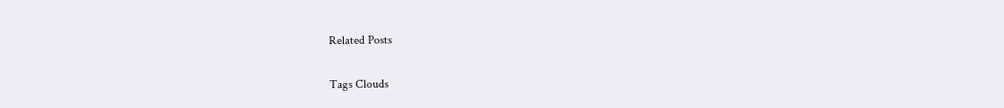Related Posts

Tags Clouds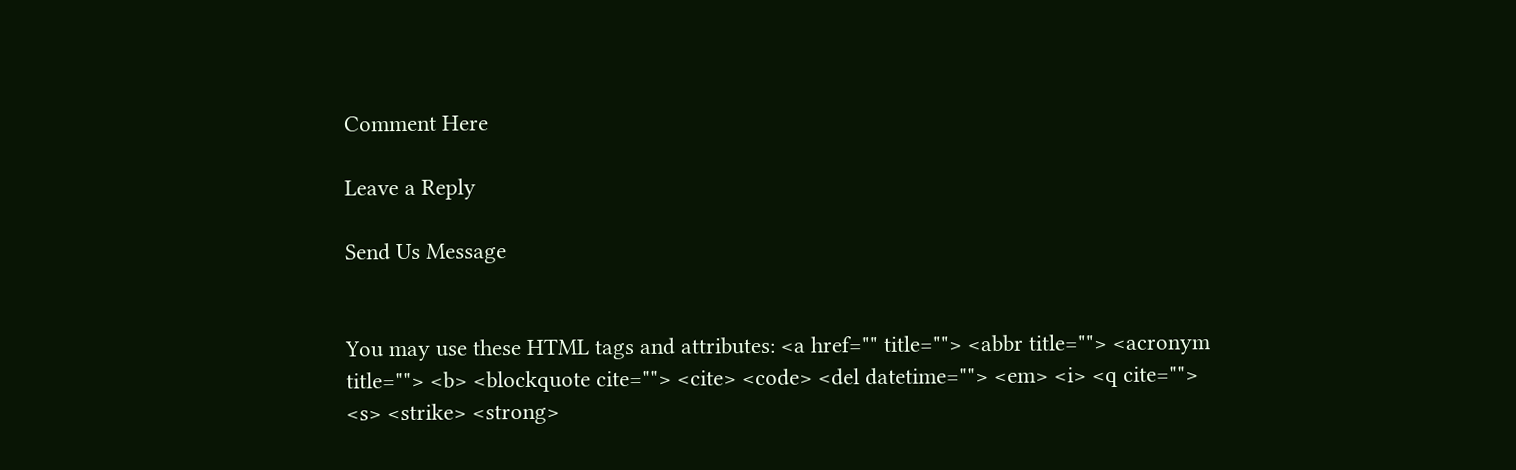Comment Here

Leave a Reply

Send Us Message


You may use these HTML tags and attributes: <a href="" title=""> <abbr title=""> <acronym title=""> <b> <blockquote cite=""> <cite> <code> <del datetime=""> <em> <i> <q cite=""> <s> <strike> <strong>